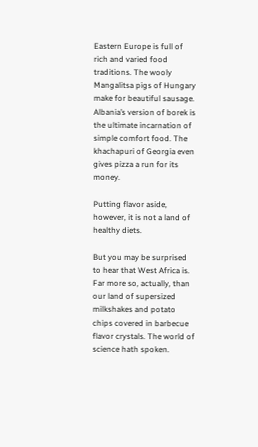Eastern Europe is full of rich and varied food traditions. The wooly Mangalitsa pigs of Hungary make for beautiful sausage. Albania’s version of borek is the ultimate incarnation of simple comfort food. The khachapuri of Georgia even gives pizza a run for its money.

Putting flavor aside, however, it is not a land of healthy diets.

But you may be surprised to hear that West Africa is. Far more so, actually, than our land of supersized milkshakes and potato chips covered in barbecue flavor crystals. The world of science hath spoken.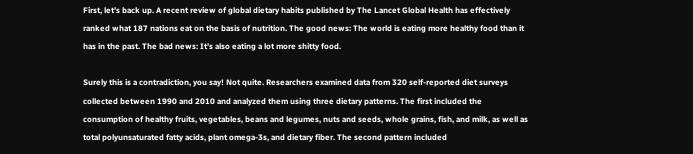First, let’s back up. A recent review of global dietary habits published by The Lancet Global Health has effectively ranked what 187 nations eat on the basis of nutrition. The good news: The world is eating more healthy food than it has in the past. The bad news: It’s also eating a lot more shitty food.

Surely this is a contradiction, you say! Not quite. Researchers examined data from 320 self-reported diet surveys collected between 1990 and 2010 and analyzed them using three dietary patterns. The first included the consumption of healthy fruits, vegetables, beans and legumes, nuts and seeds, whole grains, fish, and milk, as well as total polyunsaturated fatty acids, plant omega-3s, and dietary fiber. The second pattern included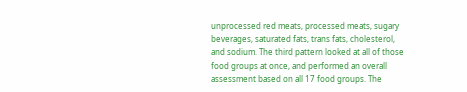unprocessed red meats, processed meats, sugary beverages, saturated fats, trans fats, cholesterol, and sodium. The third pattern looked at all of those food groups at once, and performed an overall assessment based on all 17 food groups. The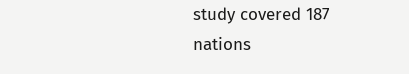study covered 187 nations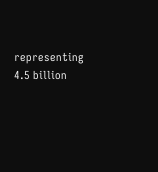representing 4.5 billion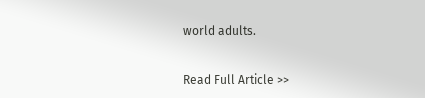world adults.


Read Full Article >>